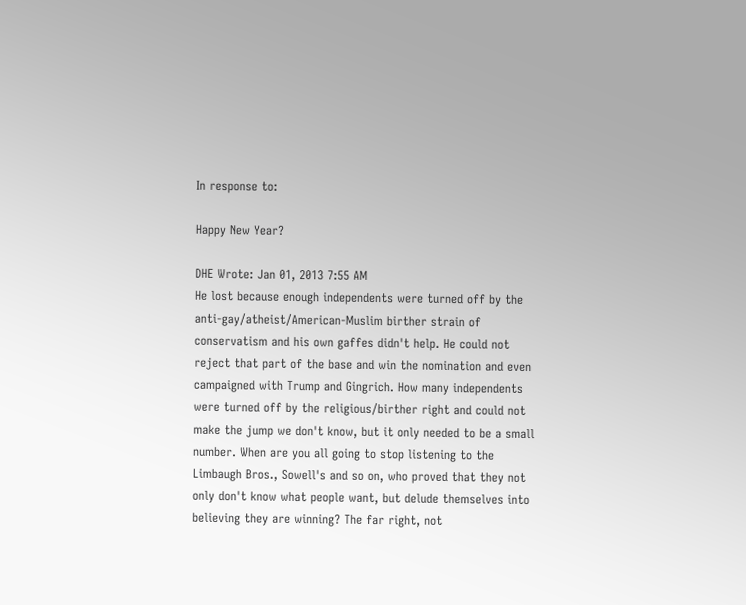In response to:

Happy New Year?

DHE Wrote: Jan 01, 2013 7:55 AM
He lost because enough independents were turned off by the anti-gay/atheist/American-Muslim birther strain of conservatism and his own gaffes didn't help. He could not reject that part of the base and win the nomination and even campaigned with Trump and Gingrich. How many independents were turned off by the religious/birther right and could not make the jump we don't know, but it only needed to be a small number. When are you all going to stop listening to the Limbaugh Bros., Sowell's and so on, who proved that they not only don't know what people want, but delude themselves into believing they are winning? The far right, not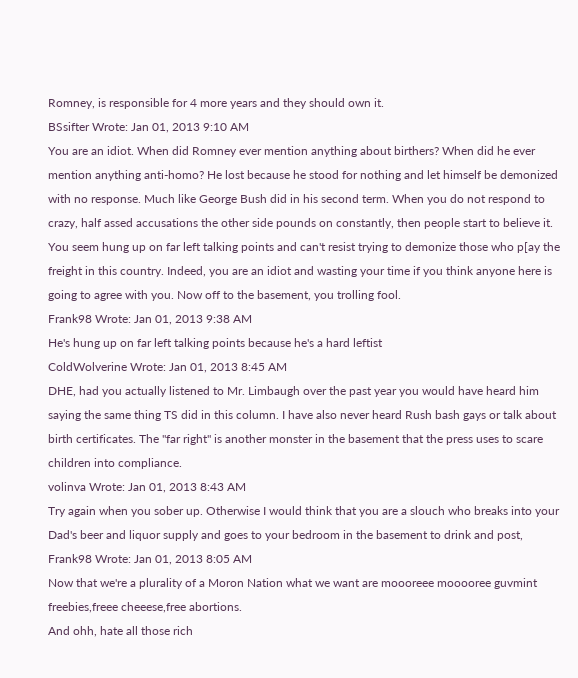Romney, is responsible for 4 more years and they should own it.
BSsifter Wrote: Jan 01, 2013 9:10 AM
You are an idiot. When did Romney ever mention anything about birthers? When did he ever mention anything anti-homo? He lost because he stood for nothing and let himself be demonized with no response. Much like George Bush did in his second term. When you do not respond to crazy, half assed accusations the other side pounds on constantly, then people start to believe it. You seem hung up on far left talking points and can't resist trying to demonize those who p[ay the freight in this country. Indeed, you are an idiot and wasting your time if you think anyone here is going to agree with you. Now off to the basement, you trolling fool.
Frank98 Wrote: Jan 01, 2013 9:38 AM
He's hung up on far left talking points because he's a hard leftist
ColdWolverine Wrote: Jan 01, 2013 8:45 AM
DHE, had you actually listened to Mr. Limbaugh over the past year you would have heard him saying the same thing TS did in this column. I have also never heard Rush bash gays or talk about birth certificates. The "far right" is another monster in the basement that the press uses to scare children into compliance.
volinva Wrote: Jan 01, 2013 8:43 AM
Try again when you sober up. Otherwise I would think that you are a slouch who breaks into your Dad's beer and liquor supply and goes to your bedroom in the basement to drink and post,
Frank98 Wrote: Jan 01, 2013 8:05 AM
Now that we're a plurality of a Moron Nation what we want are moooreee mooooree guvmint freebies,freee cheeese,free abortions.
And ohh, hate all those rich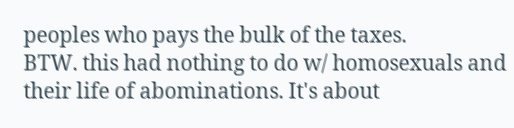peoples who pays the bulk of the taxes.
BTW. this had nothing to do w/ homosexuals and their life of abominations. It's about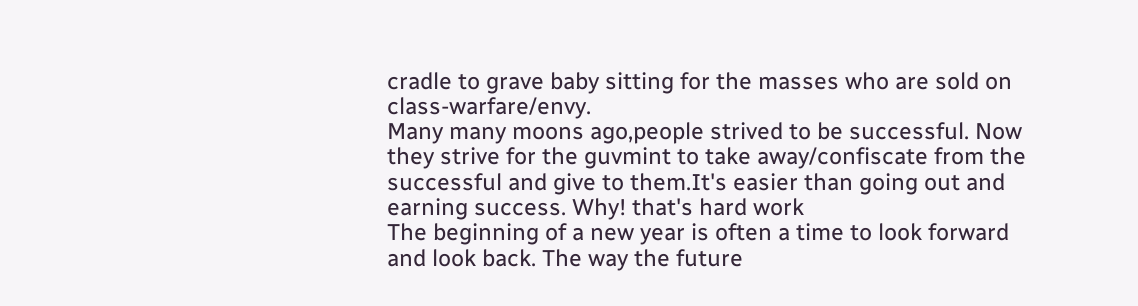cradle to grave baby sitting for the masses who are sold on class-warfare/envy.
Many many moons ago,people strived to be successful. Now they strive for the guvmint to take away/confiscate from the successful and give to them.It's easier than going out and earning success. Why! that's hard work
The beginning of a new year is often a time to look forward and look back. The way the future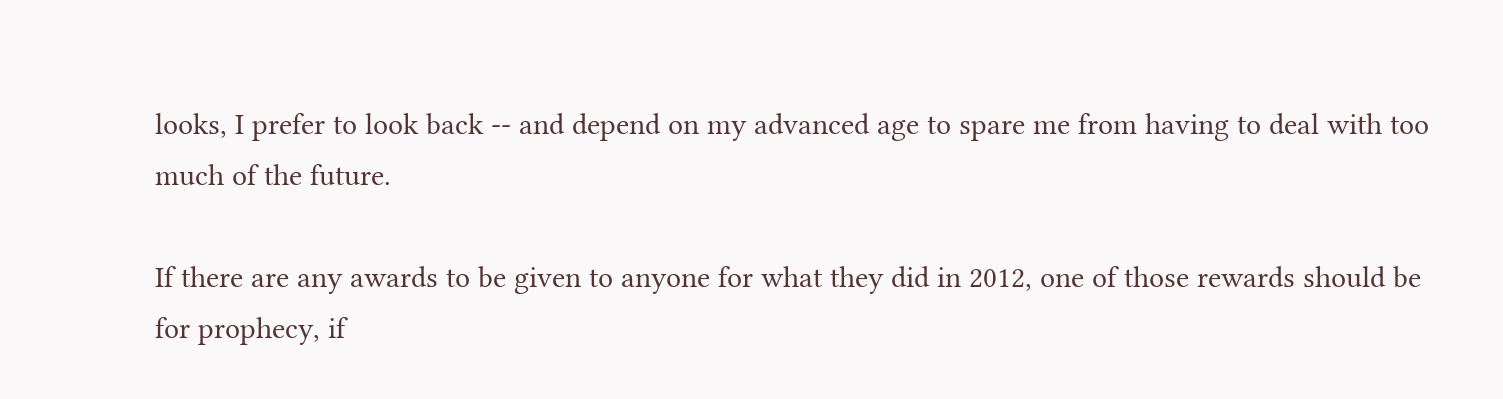looks, I prefer to look back -- and depend on my advanced age to spare me from having to deal with too much of the future.

If there are any awards to be given to anyone for what they did in 2012, one of those rewards should be for prophecy, if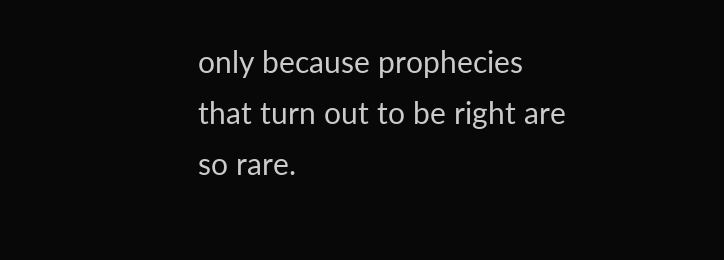only because prophecies that turn out to be right are so rare.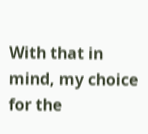With that in mind, my choice for the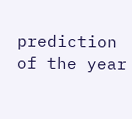prediction of the year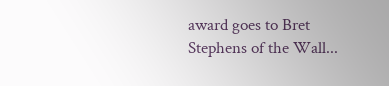award goes to Bret Stephens of the Wall...